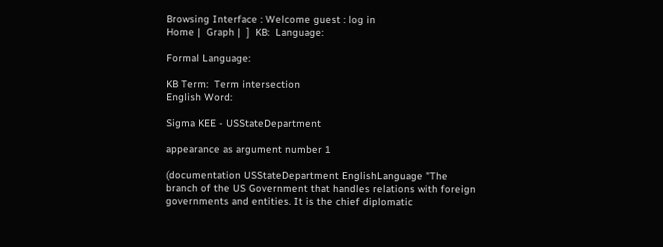Browsing Interface : Welcome guest : log in
Home |  Graph |  ]  KB:  Language:

Formal Language:

KB Term:  Term intersection
English Word:

Sigma KEE - USStateDepartment

appearance as argument number 1

(documentation USStateDepartment EnglishLanguage "The branch of the US Government that handles relations with foreign governments and entities. It is the chief diplomatic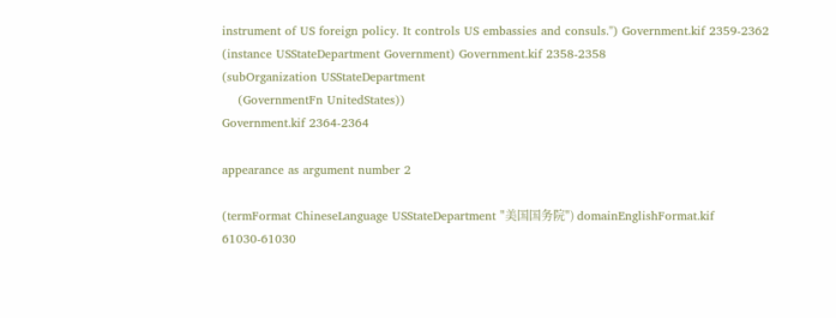instrument of US foreign policy. It controls US embassies and consuls.") Government.kif 2359-2362
(instance USStateDepartment Government) Government.kif 2358-2358
(subOrganization USStateDepartment
    (GovernmentFn UnitedStates))
Government.kif 2364-2364

appearance as argument number 2

(termFormat ChineseLanguage USStateDepartment "美国国务院") domainEnglishFormat.kif 61030-61030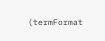(termFormat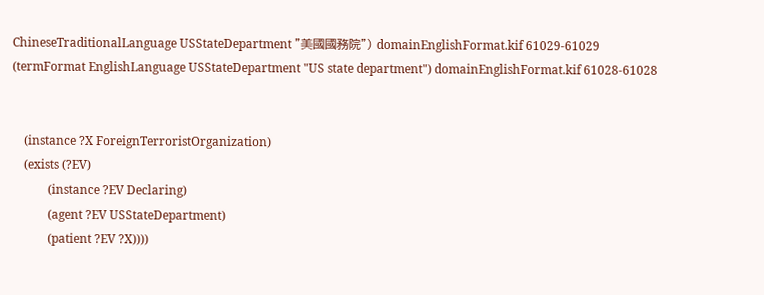ChineseTraditionalLanguage USStateDepartment "美國國務院") domainEnglishFormat.kif 61029-61029
(termFormat EnglishLanguage USStateDepartment "US state department") domainEnglishFormat.kif 61028-61028


    (instance ?X ForeignTerroristOrganization)
    (exists (?EV)
            (instance ?EV Declaring)
            (agent ?EV USStateDepartment)
            (patient ?EV ?X))))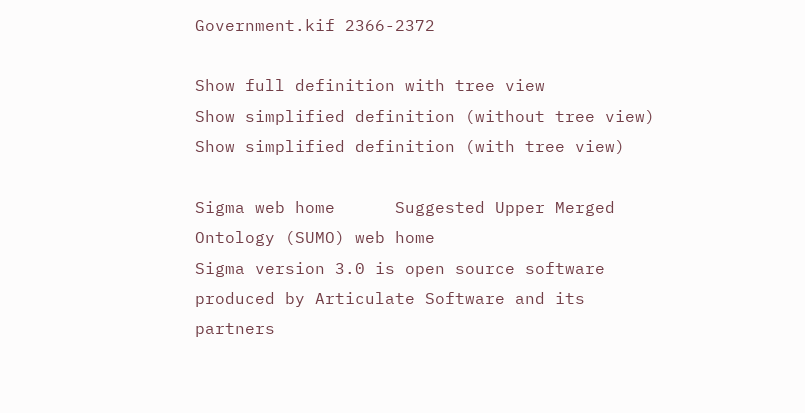Government.kif 2366-2372

Show full definition with tree view
Show simplified definition (without tree view)
Show simplified definition (with tree view)

Sigma web home      Suggested Upper Merged Ontology (SUMO) web home
Sigma version 3.0 is open source software produced by Articulate Software and its partners